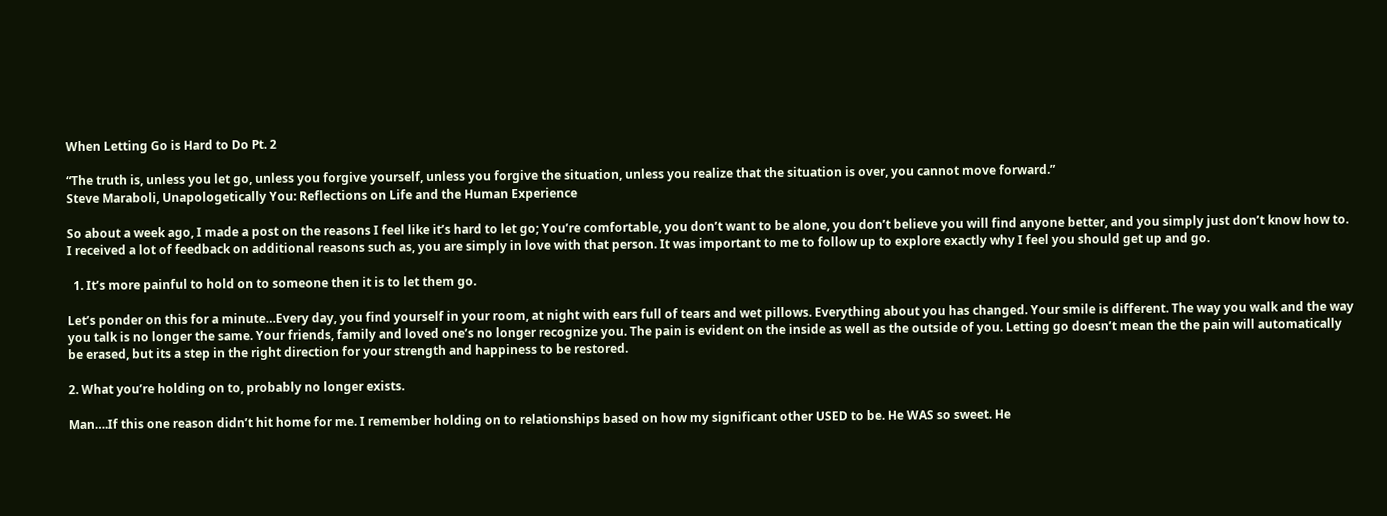When Letting Go is Hard to Do Pt. 2

“The truth is, unless you let go, unless you forgive yourself, unless you forgive the situation, unless you realize that the situation is over, you cannot move forward.”
Steve Maraboli, Unapologetically You: Reflections on Life and the Human Experience

So about a week ago, I made a post on the reasons I feel like it’s hard to let go; You’re comfortable, you don’t want to be alone, you don’t believe you will find anyone better, and you simply just don’t know how to. I received a lot of feedback on additional reasons such as, you are simply in love with that person. It was important to me to follow up to explore exactly why I feel you should get up and go.

  1. It’s more painful to hold on to someone then it is to let them go.

Let’s ponder on this for a minute…Every day, you find yourself in your room, at night with ears full of tears and wet pillows. Everything about you has changed. Your smile is different. The way you walk and the way you talk is no longer the same. Your friends, family and loved one’s no longer recognize you. The pain is evident on the inside as well as the outside of you. Letting go doesn’t mean the the pain will automatically be erased, but its a step in the right direction for your strength and happiness to be restored.

2. What you’re holding on to, probably no longer exists.

Man….If this one reason didn’t hit home for me. I remember holding on to relationships based on how my significant other USED to be. He WAS so sweet. He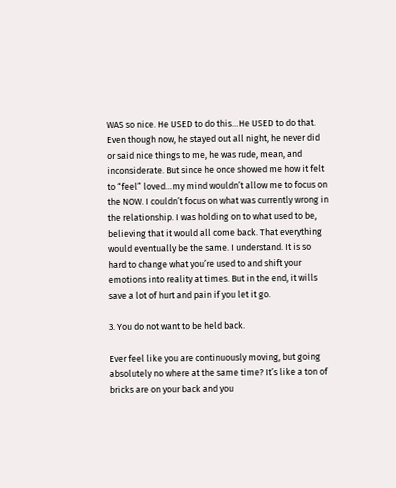WAS so nice. He USED to do this…He USED to do that. Even though now, he stayed out all night, he never did or said nice things to me, he was rude, mean, and inconsiderate. But since he once showed me how it felt to “feel” loved…my mind wouldn’t allow me to focus on the NOW. I couldn’t focus on what was currently wrong in the relationship. I was holding on to what used to be, believing that it would all come back. That everything would eventually be the same. I understand. It is so hard to change what you’re used to and shift your emotions into reality at times. But in the end, it wills save a lot of hurt and pain if you let it go.

3. You do not want to be held back.

Ever feel like you are continuously moving, but going absolutely no where at the same time? It’s like a ton of bricks are on your back and you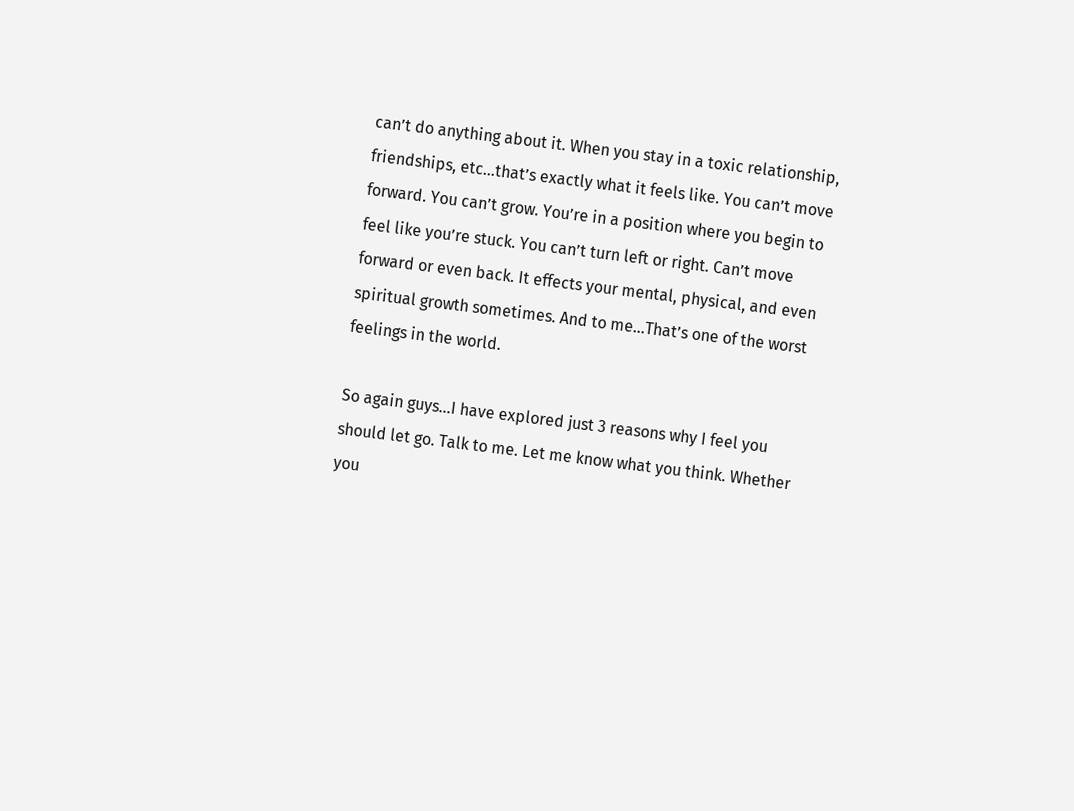can’t do anything about it. When you stay in a toxic relationship, friendships, etc…that’s exactly what it feels like. You can’t move forward. You can’t grow. You’re in a position where you begin to feel like you’re stuck. You can’t turn left or right. Can’t move forward or even back. It effects your mental, physical, and even spiritual growth sometimes. And to me…That’s one of the worst feelings in the world.

So again guys…I have explored just 3 reasons why I feel you should let go. Talk to me. Let me know what you think. Whether you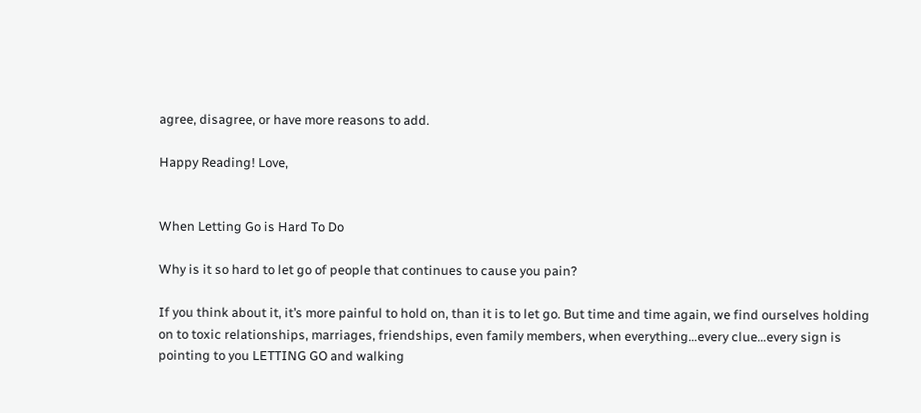agree, disagree, or have more reasons to add.

Happy Reading! Love,


When Letting Go is Hard To Do

Why is it so hard to let go of people that continues to cause you pain?

If you think about it, it’s more painful to hold on, than it is to let go. But time and time again, we find ourselves holding on to toxic relationships, marriages, friendships, even family members, when everything…every clue…every sign is pointing to you LETTING GO and walking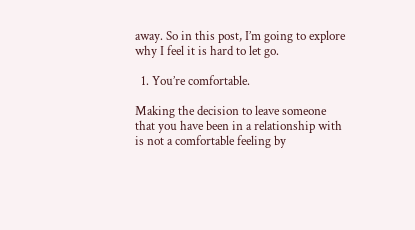away. So in this post, I’m going to explore why I feel it is hard to let go.

  1. You’re comfortable.

Making the decision to leave someone that you have been in a relationship with is not a comfortable feeling by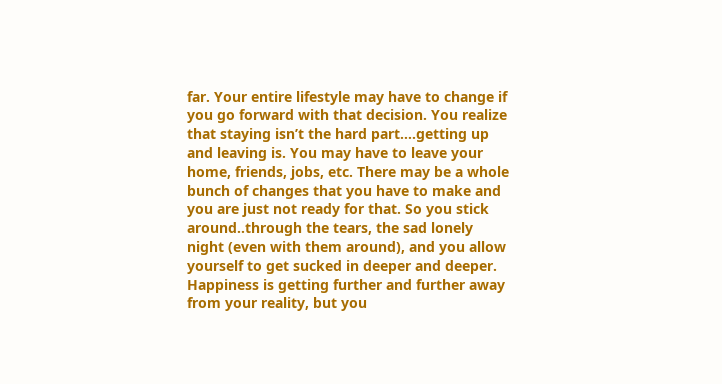far. Your entire lifestyle may have to change if you go forward with that decision. You realize that staying isn’t the hard part….getting up and leaving is. You may have to leave your home, friends, jobs, etc. There may be a whole bunch of changes that you have to make and you are just not ready for that. So you stick around..through the tears, the sad lonely night (even with them around), and you allow yourself to get sucked in deeper and deeper. Happiness is getting further and further away from your reality, but you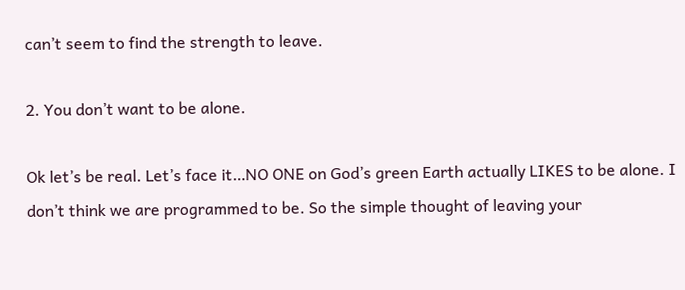can’t seem to find the strength to leave.

2. You don’t want to be alone.

Ok let’s be real. Let’s face it…NO ONE on God’s green Earth actually LIKES to be alone. I don’t think we are programmed to be. So the simple thought of leaving your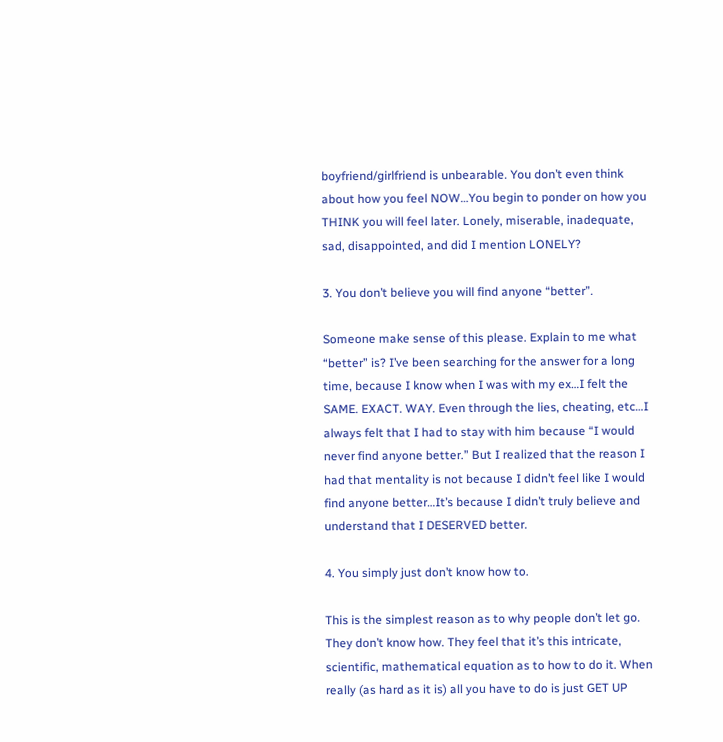boyfriend/girlfriend is unbearable. You don’t even think about how you feel NOW…You begin to ponder on how you THINK you will feel later. Lonely, miserable, inadequate, sad, disappointed, and did I mention LONELY?

3. You don’t believe you will find anyone “better”.

Someone make sense of this please. Explain to me what “better” is? I’ve been searching for the answer for a long time, because I know when I was with my ex…I felt the SAME. EXACT. WAY. Even through the lies, cheating, etc…I always felt that I had to stay with him because “I would never find anyone better.” But I realized that the reason I had that mentality is not because I didn’t feel like I would find anyone better…It’s because I didn’t truly believe and understand that I DESERVED better.

4. You simply just don’t know how to.

This is the simplest reason as to why people don’t let go. They don’t know how. They feel that it’s this intricate, scientific, mathematical equation as to how to do it. When really (as hard as it is) all you have to do is just GET UP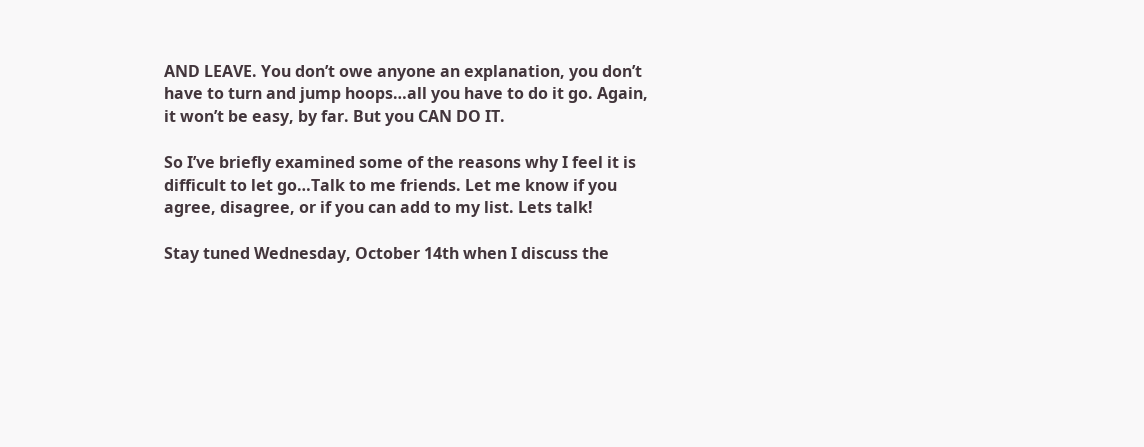AND LEAVE. You don’t owe anyone an explanation, you don’t have to turn and jump hoops…all you have to do it go. Again, it won’t be easy, by far. But you CAN DO IT.

So I’ve briefly examined some of the reasons why I feel it is difficult to let go…Talk to me friends. Let me know if you agree, disagree, or if you can add to my list. Lets talk!

Stay tuned Wednesday, October 14th when I discuss the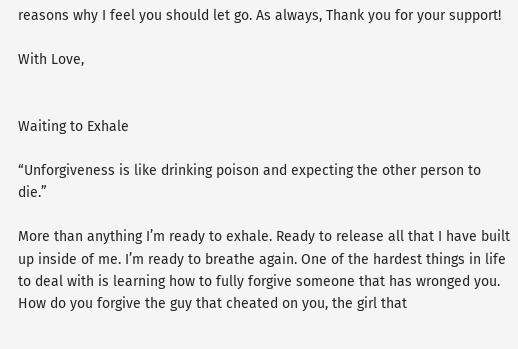reasons why I feel you should let go. As always, Thank you for your support!

With Love,


Waiting to Exhale

“Unforgiveness is like drinking poison and expecting the other person to die.”

More than anything I’m ready to exhale. Ready to release all that I have built up inside of me. I’m ready to breathe again. One of the hardest things in life to deal with is learning how to fully forgive someone that has wronged you. How do you forgive the guy that cheated on you, the girl that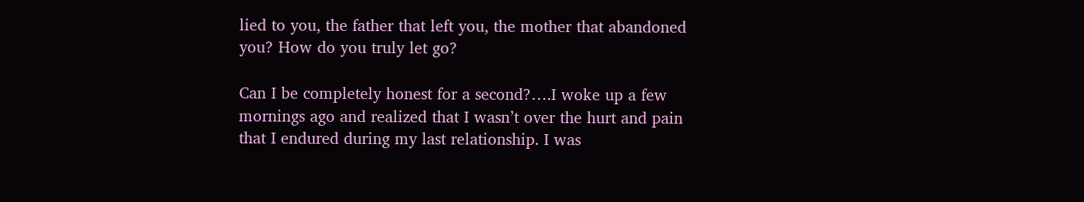lied to you, the father that left you, the mother that abandoned you? How do you truly let go?

Can I be completely honest for a second?….I woke up a few mornings ago and realized that I wasn’t over the hurt and pain that I endured during my last relationship. I was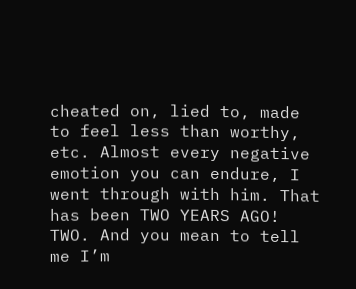cheated on, lied to, made to feel less than worthy, etc. Almost every negative emotion you can endure, I went through with him. That has been TWO YEARS AGO! TWO. And you mean to tell me I’m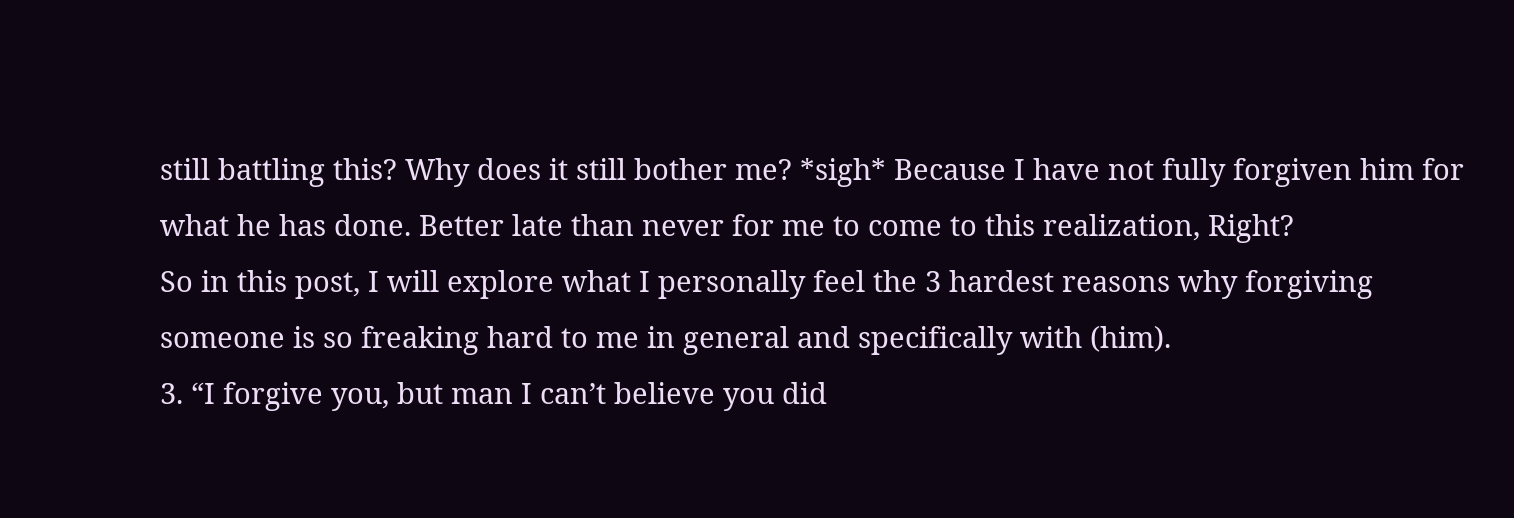still battling this? Why does it still bother me? *sigh* Because I have not fully forgiven him for what he has done. Better late than never for me to come to this realization, Right?
So in this post, I will explore what I personally feel the 3 hardest reasons why forgiving someone is so freaking hard to me in general and specifically with (him).
3. “I forgive you, but man I can’t believe you did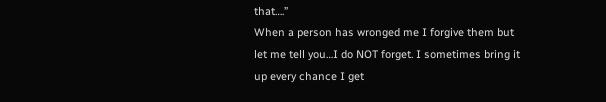that….”
When a person has wronged me I forgive them but let me tell you…I do NOT forget. I sometimes bring it up every chance I get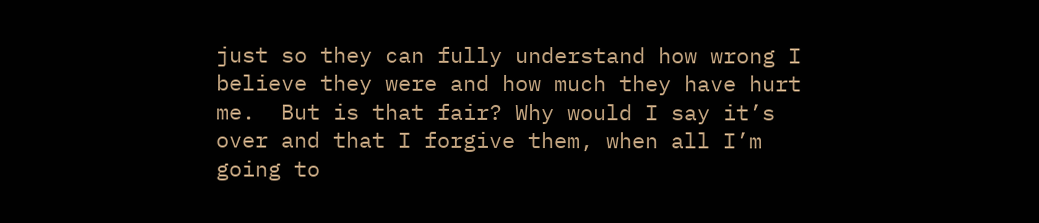just so they can fully understand how wrong I believe they were and how much they have hurt me.  But is that fair? Why would I say it’s over and that I forgive them, when all I’m going to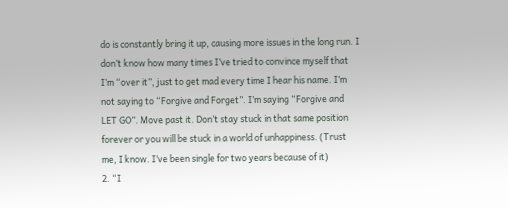do is constantly bring it up, causing more issues in the long run. I don’t know how many times I’ve tried to convince myself that I’m “over it”, just to get mad every time I hear his name. I’m not saying to “Forgive and Forget”. I’m saying “Forgive and LET GO”. Move past it. Don’t stay stuck in that same position forever or you will be stuck in a world of unhappiness. (Trust me, I know. I’ve been single for two years because of it)
2. “I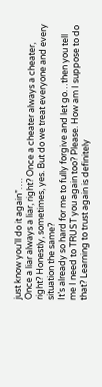just know you’ll do it again”….
Once a liar always a liar, right? Once a cheater always a cheater, right? Honestly, sometimes, yes. But do we treat everyone and every situation the same?
It’s already so hard for me to fully forgive and let go…then you tell me I need to TRUST you again too? Please. How am I suppose to do that? Learning to trust again is definitely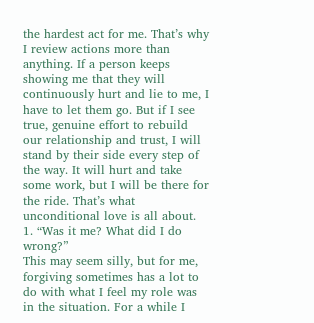the hardest act for me. That’s why I review actions more than anything. If a person keeps showing me that they will continuously hurt and lie to me, I have to let them go. But if I see true, genuine effort to rebuild our relationship and trust, I will stand by their side every step of the way. It will hurt and take some work, but I will be there for the ride. That’s what unconditional love is all about.
1. “Was it me? What did I do wrong?”
This may seem silly, but for me, forgiving sometimes has a lot to do with what I feel my role was in the situation. For a while I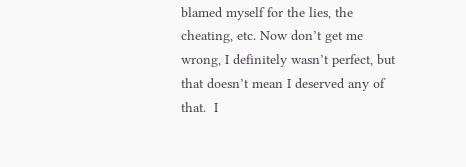blamed myself for the lies, the cheating, etc. Now don’t get me wrong, I definitely wasn’t perfect, but that doesn’t mean I deserved any of that.  I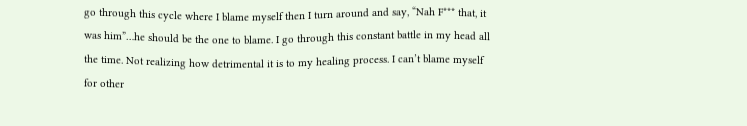go through this cycle where I blame myself then I turn around and say, “Nah F*** that, it was him”…he should be the one to blame. I go through this constant battle in my head all the time. Not realizing how detrimental it is to my healing process. I can’t blame myself for other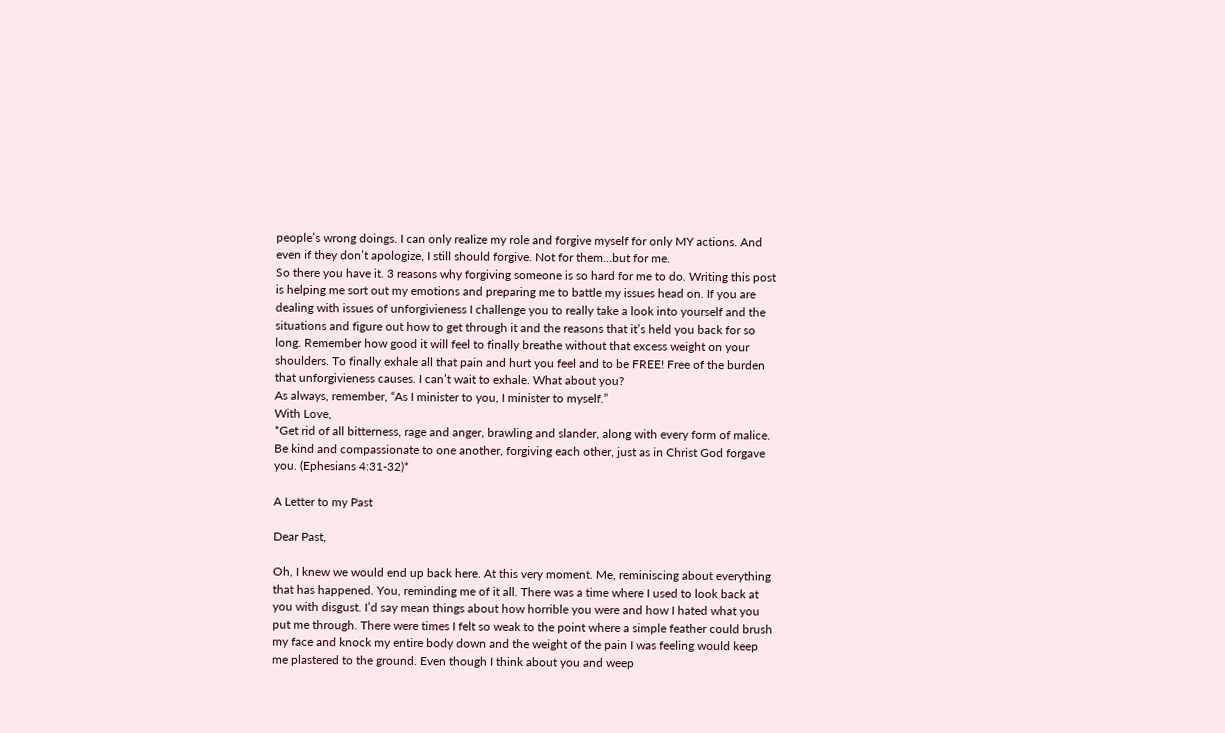people’s wrong doings. I can only realize my role and forgive myself for only MY actions. And even if they don’t apologize, I still should forgive. Not for them…but for me.
So there you have it. 3 reasons why forgiving someone is so hard for me to do. Writing this post is helping me sort out my emotions and preparing me to battle my issues head on. If you are dealing with issues of unforgivieness I challenge you to really take a look into yourself and the situations and figure out how to get through it and the reasons that it’s held you back for so long. Remember how good it will feel to finally breathe without that excess weight on your shoulders. To finally exhale all that pain and hurt you feel and to be FREE! Free of the burden that unforgivieness causes. I can’t wait to exhale. What about you?
As always, remember, “As I minister to you, I minister to myself.”
With Love,
*Get rid of all bitterness, rage and anger, brawling and slander, along with every form of malice. Be kind and compassionate to one another, forgiving each other, just as in Christ God forgave you. (Ephesians 4:31-32)*

A Letter to my Past

Dear Past,

Oh, I knew we would end up back here. At this very moment. Me, reminiscing about everything that has happened. You, reminding me of it all. There was a time where I used to look back at you with disgust. I’d say mean things about how horrible you were and how I hated what you put me through. There were times I felt so weak to the point where a simple feather could brush my face and knock my entire body down and the weight of the pain I was feeling would keep me plastered to the ground. Even though I think about you and weep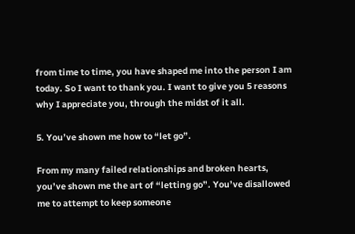from time to time, you have shaped me into the person I am today. So I want to thank you. I want to give you 5 reasons why I appreciate you, through the midst of it all.

5. You’ve shown me how to “let go”.

From my many failed relationships and broken hearts, you’ve shown me the art of “letting go”. You’ve disallowed me to attempt to keep someone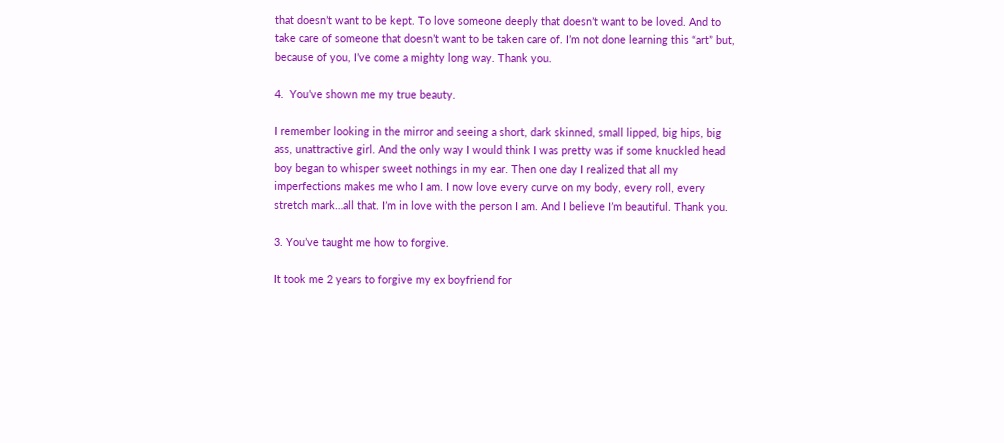that doesn’t want to be kept. To love someone deeply that doesn’t want to be loved. And to take care of someone that doesn’t want to be taken care of. I’m not done learning this “art” but, because of you, I’ve come a mighty long way. Thank you.

4.  You’ve shown me my true beauty.

I remember looking in the mirror and seeing a short, dark skinned, small lipped, big hips, big ass, unattractive girl. And the only way I would think I was pretty was if some knuckled head boy began to whisper sweet nothings in my ear. Then one day I realized that all my imperfections makes me who I am. I now love every curve on my body, every roll, every stretch mark…all that. I’m in love with the person I am. And I believe I’m beautiful. Thank you.

3. You’ve taught me how to forgive.

It took me 2 years to forgive my ex boyfriend for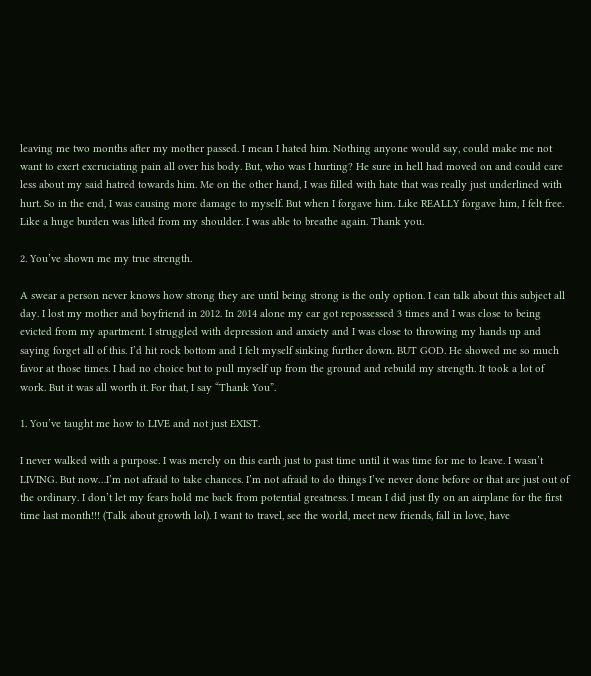leaving me two months after my mother passed. I mean I hated him. Nothing anyone would say, could make me not want to exert excruciating pain all over his body. But, who was I hurting? He sure in hell had moved on and could care less about my said hatred towards him. Me on the other hand, I was filled with hate that was really just underlined with hurt. So in the end, I was causing more damage to myself. But when I forgave him. Like REALLY forgave him, I felt free. Like a huge burden was lifted from my shoulder. I was able to breathe again. Thank you.

2. You’ve shown me my true strength.

A swear a person never knows how strong they are until being strong is the only option. I can talk about this subject all day. I lost my mother and boyfriend in 2012. In 2014 alone my car got repossessed 3 times and I was close to being evicted from my apartment. I struggled with depression and anxiety and I was close to throwing my hands up and saying forget all of this. I’d hit rock bottom and I felt myself sinking further down. BUT GOD. He showed me so much favor at those times. I had no choice but to pull myself up from the ground and rebuild my strength. It took a lot of work. But it was all worth it. For that, I say “Thank You”.

1. You’ve taught me how to LIVE and not just EXIST.

I never walked with a purpose. I was merely on this earth just to past time until it was time for me to leave. I wasn’t LIVING. But now…I’m not afraid to take chances. I’m not afraid to do things I’ve never done before or that are just out of the ordinary. I don’t let my fears hold me back from potential greatness. I mean I did just fly on an airplane for the first time last month!!! (Talk about growth lol). I want to travel, see the world, meet new friends, fall in love, have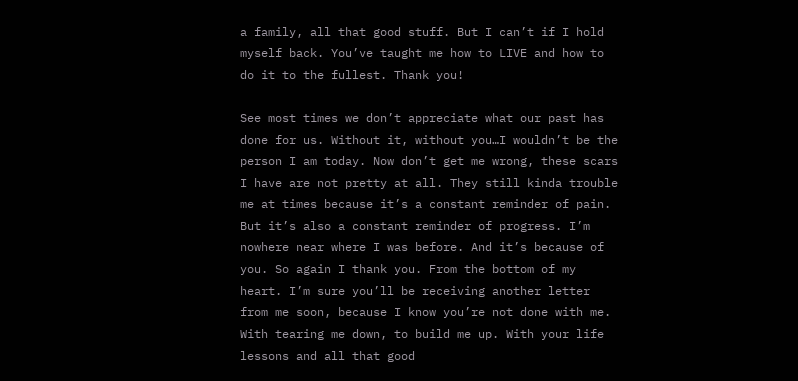a family, all that good stuff. But I can’t if I hold myself back. You’ve taught me how to LIVE and how to do it to the fullest. Thank you!

See most times we don’t appreciate what our past has done for us. Without it, without you…I wouldn’t be the person I am today. Now don’t get me wrong, these scars I have are not pretty at all. They still kinda trouble me at times because it’s a constant reminder of pain. But it’s also a constant reminder of progress. I’m nowhere near where I was before. And it’s because of you. So again I thank you. From the bottom of my heart. I’m sure you’ll be receiving another letter from me soon, because I know you’re not done with me. With tearing me down, to build me up. With your life lessons and all that good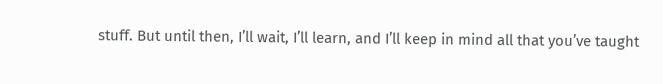stuff. But until then, I’ll wait, I’ll learn, and I’ll keep in mind all that you’ve taught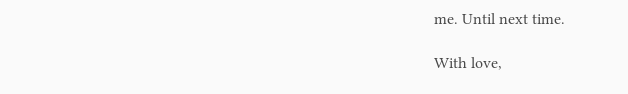me. Until next time.

With love,